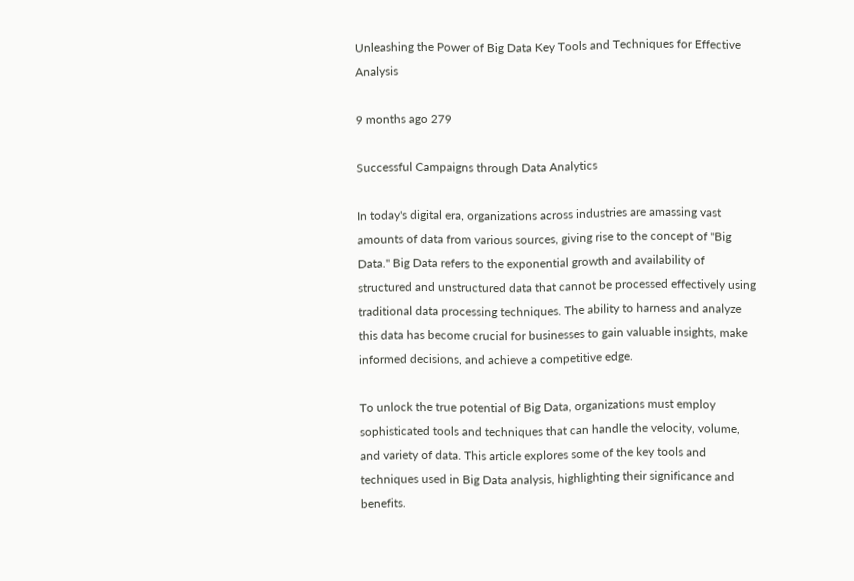Unleashing the Power of Big Data Key Tools and Techniques for Effective Analysis

9 months ago 279

Successful Campaigns through Data Analytics

In today's digital era, organizations across industries are amassing vast amounts of data from various sources, giving rise to the concept of "Big Data." Big Data refers to the exponential growth and availability of structured and unstructured data that cannot be processed effectively using traditional data processing techniques. The ability to harness and analyze this data has become crucial for businesses to gain valuable insights, make informed decisions, and achieve a competitive edge.

To unlock the true potential of Big Data, organizations must employ sophisticated tools and techniques that can handle the velocity, volume, and variety of data. This article explores some of the key tools and techniques used in Big Data analysis, highlighting their significance and benefits.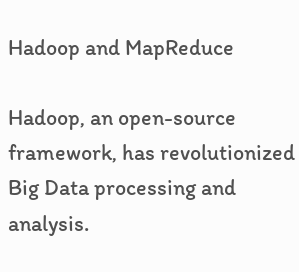Hadoop and MapReduce

Hadoop, an open-source framework, has revolutionized Big Data processing and analysis.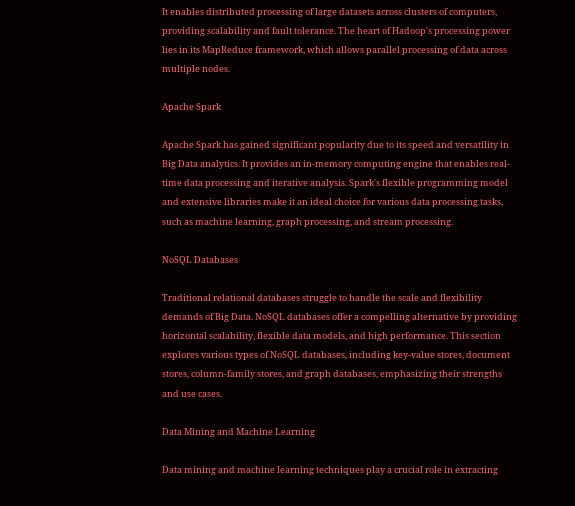It enables distributed processing of large datasets across clusters of computers, providing scalability and fault tolerance. The heart of Hadoop's processing power lies in its MapReduce framework, which allows parallel processing of data across multiple nodes.

Apache Spark

Apache Spark has gained significant popularity due to its speed and versatility in Big Data analytics. It provides an in-memory computing engine that enables real-time data processing and iterative analysis. Spark's flexible programming model and extensive libraries make it an ideal choice for various data processing tasks, such as machine learning, graph processing, and stream processing.

NoSQL Databases

Traditional relational databases struggle to handle the scale and flexibility demands of Big Data. NoSQL databases offer a compelling alternative by providing horizontal scalability, flexible data models, and high performance. This section explores various types of NoSQL databases, including key-value stores, document stores, column-family stores, and graph databases, emphasizing their strengths and use cases.

Data Mining and Machine Learning

Data mining and machine learning techniques play a crucial role in extracting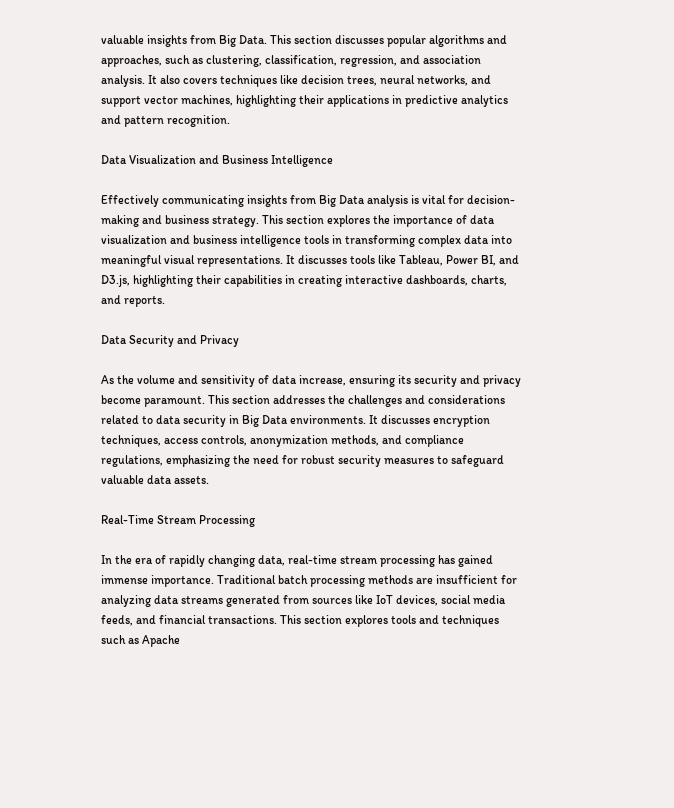valuable insights from Big Data. This section discusses popular algorithms and approaches, such as clustering, classification, regression, and association analysis. It also covers techniques like decision trees, neural networks, and support vector machines, highlighting their applications in predictive analytics and pattern recognition.

Data Visualization and Business Intelligence

Effectively communicating insights from Big Data analysis is vital for decision-making and business strategy. This section explores the importance of data visualization and business intelligence tools in transforming complex data into meaningful visual representations. It discusses tools like Tableau, Power BI, and D3.js, highlighting their capabilities in creating interactive dashboards, charts, and reports.

Data Security and Privacy

As the volume and sensitivity of data increase, ensuring its security and privacy become paramount. This section addresses the challenges and considerations related to data security in Big Data environments. It discusses encryption techniques, access controls, anonymization methods, and compliance regulations, emphasizing the need for robust security measures to safeguard valuable data assets.

Real-Time Stream Processing

In the era of rapidly changing data, real-time stream processing has gained immense importance. Traditional batch processing methods are insufficient for analyzing data streams generated from sources like IoT devices, social media feeds, and financial transactions. This section explores tools and techniques such as Apache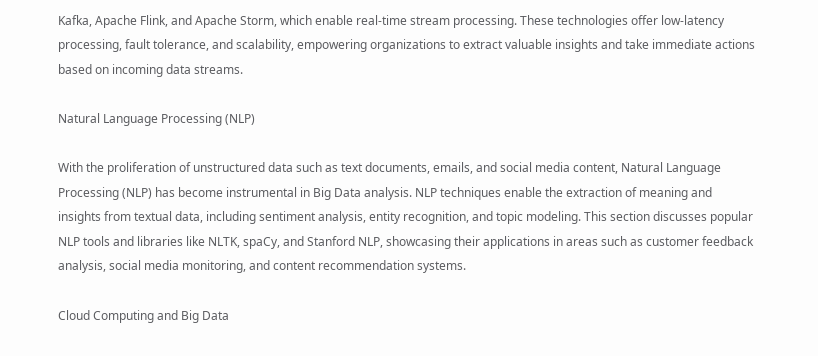Kafka, Apache Flink, and Apache Storm, which enable real-time stream processing. These technologies offer low-latency processing, fault tolerance, and scalability, empowering organizations to extract valuable insights and take immediate actions based on incoming data streams.

Natural Language Processing (NLP)

With the proliferation of unstructured data such as text documents, emails, and social media content, Natural Language Processing (NLP) has become instrumental in Big Data analysis. NLP techniques enable the extraction of meaning and insights from textual data, including sentiment analysis, entity recognition, and topic modeling. This section discusses popular NLP tools and libraries like NLTK, spaCy, and Stanford NLP, showcasing their applications in areas such as customer feedback analysis, social media monitoring, and content recommendation systems.

Cloud Computing and Big Data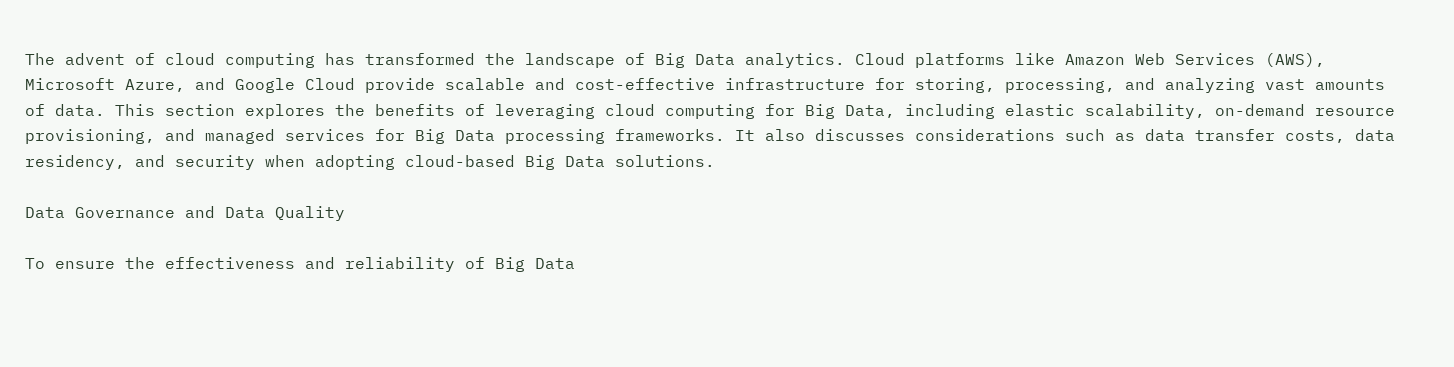The advent of cloud computing has transformed the landscape of Big Data analytics. Cloud platforms like Amazon Web Services (AWS), Microsoft Azure, and Google Cloud provide scalable and cost-effective infrastructure for storing, processing, and analyzing vast amounts of data. This section explores the benefits of leveraging cloud computing for Big Data, including elastic scalability, on-demand resource provisioning, and managed services for Big Data processing frameworks. It also discusses considerations such as data transfer costs, data residency, and security when adopting cloud-based Big Data solutions.

Data Governance and Data Quality

To ensure the effectiveness and reliability of Big Data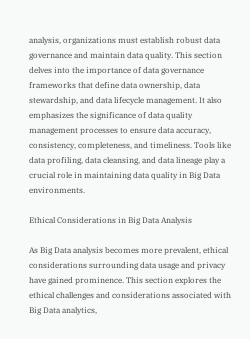analysis, organizations must establish robust data governance and maintain data quality. This section delves into the importance of data governance frameworks that define data ownership, data stewardship, and data lifecycle management. It also emphasizes the significance of data quality management processes to ensure data accuracy, consistency, completeness, and timeliness. Tools like data profiling, data cleansing, and data lineage play a crucial role in maintaining data quality in Big Data environments.

Ethical Considerations in Big Data Analysis

As Big Data analysis becomes more prevalent, ethical considerations surrounding data usage and privacy have gained prominence. This section explores the ethical challenges and considerations associated with Big Data analytics,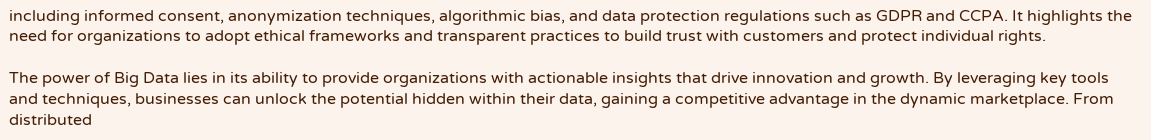including informed consent, anonymization techniques, algorithmic bias, and data protection regulations such as GDPR and CCPA. It highlights the need for organizations to adopt ethical frameworks and transparent practices to build trust with customers and protect individual rights.

The power of Big Data lies in its ability to provide organizations with actionable insights that drive innovation and growth. By leveraging key tools and techniques, businesses can unlock the potential hidden within their data, gaining a competitive advantage in the dynamic marketplace. From distributed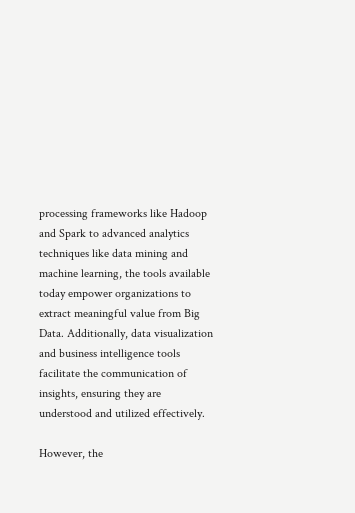processing frameworks like Hadoop and Spark to advanced analytics techniques like data mining and machine learning, the tools available today empower organizations to extract meaningful value from Big Data. Additionally, data visualization and business intelligence tools facilitate the communication of insights, ensuring they are understood and utilized effectively.

However, the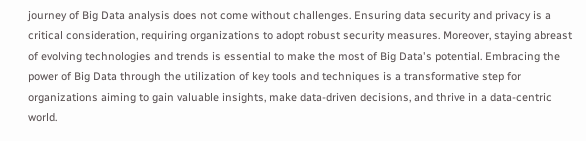journey of Big Data analysis does not come without challenges. Ensuring data security and privacy is a critical consideration, requiring organizations to adopt robust security measures. Moreover, staying abreast of evolving technologies and trends is essential to make the most of Big Data's potential. Embracing the power of Big Data through the utilization of key tools and techniques is a transformative step for organizations aiming to gain valuable insights, make data-driven decisions, and thrive in a data-centric world.